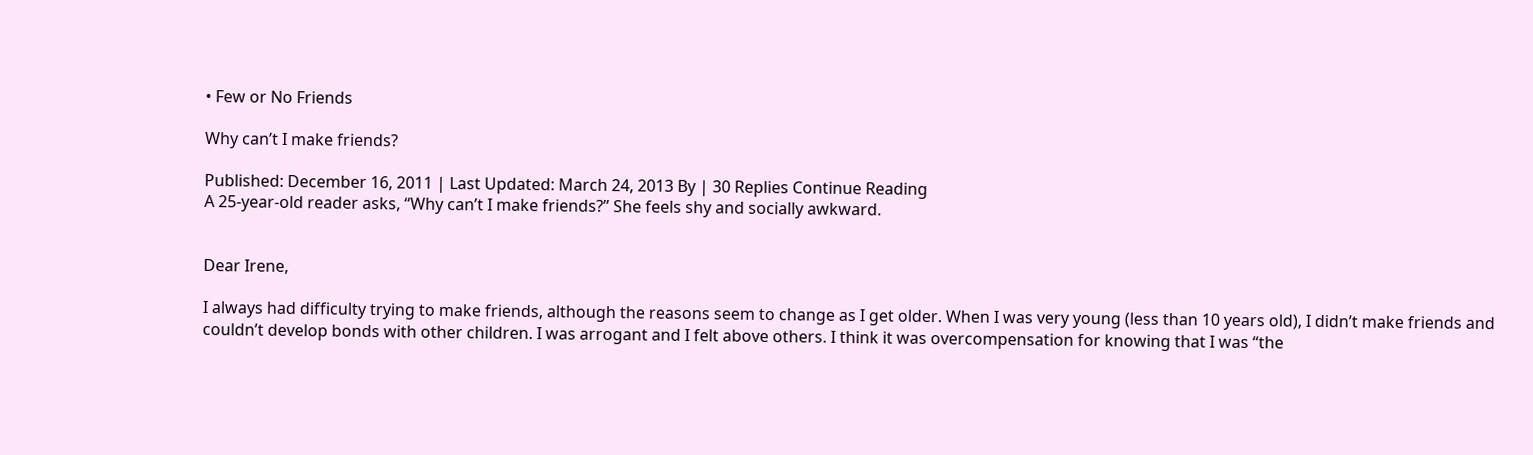• Few or No Friends

Why can’t I make friends?

Published: December 16, 2011 | Last Updated: March 24, 2013 By | 30 Replies Continue Reading
A 25-year-old reader asks, “Why can’t I make friends?” She feels shy and socially awkward.


Dear Irene,

I always had difficulty trying to make friends, although the reasons seem to change as I get older. When I was very young (less than 10 years old), I didn’t make friends and couldn’t develop bonds with other children. I was arrogant and I felt above others. I think it was overcompensation for knowing that I was “the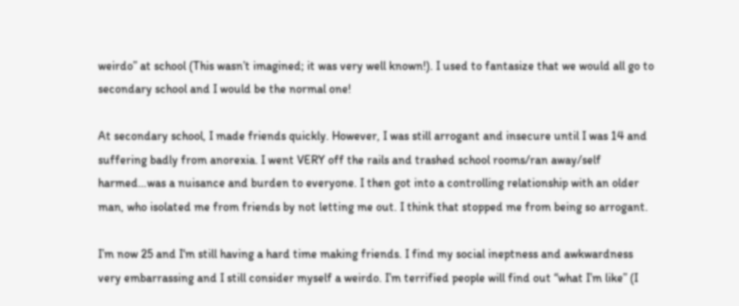weirdo” at school (This wasn’t imagined; it was very well known!). I used to fantasize that we would all go to secondary school and I would be the normal one!

At secondary school, I made friends quickly. However, I was still arrogant and insecure until I was 14 and suffering badly from anorexia. I went VERY off the rails and trashed school rooms/ran away/self harmed…was a nuisance and burden to everyone. I then got into a controlling relationship with an older man, who isolated me from friends by not letting me out. I think that stopped me from being so arrogant.

I’m now 25 and I‘m still having a hard time making friends. I find my social ineptness and awkwardness very embarrassing and I still consider myself a weirdo. I’m terrified people will find out “what I’m like” (I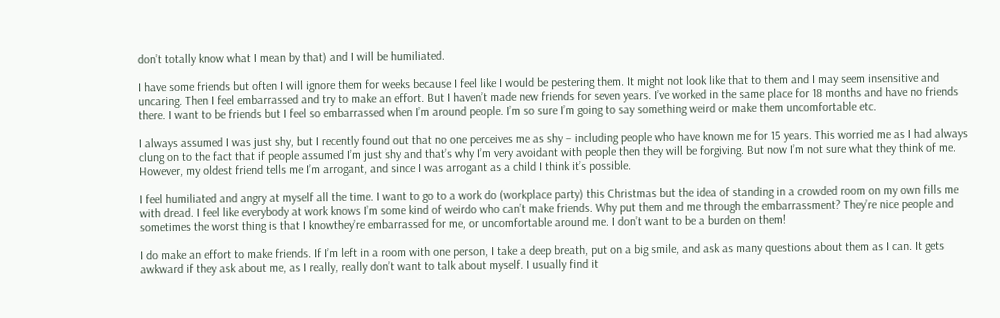don’t totally know what I mean by that) and I will be humiliated.

I have some friends but often I will ignore them for weeks because I feel like I would be pestering them. It might not look like that to them and I may seem insensitive and uncaring. Then I feel embarrassed and try to make an effort. But I haven’t made new friends for seven years. I’ve worked in the same place for 18 months and have no friends there. I want to be friends but I feel so embarrassed when I’m around people. I’m so sure I’m going to say something weird or make them uncomfortable etc.

I always assumed I was just shy, but I recently found out that no one perceives me as shy – including people who have known me for 15 years. This worried me as I had always clung on to the fact that if people assumed I’m just shy and that’s why I’m very avoidant with people then they will be forgiving. But now I’m not sure what they think of me. However, my oldest friend tells me I’m arrogant, and since I was arrogant as a child I think it’s possible.

I feel humiliated and angry at myself all the time. I want to go to a work do (workplace party) this Christmas but the idea of standing in a crowded room on my own fills me with dread. I feel like everybody at work knows I’m some kind of weirdo who can’t make friends. Why put them and me through the embarrassment? They’re nice people and sometimes the worst thing is that I knowthey’re embarrassed for me, or uncomfortable around me. I don’t want to be a burden on them!

I do make an effort to make friends. If I’m left in a room with one person, I take a deep breath, put on a big smile, and ask as many questions about them as I can. It gets awkward if they ask about me, as I really, really don’t want to talk about myself. I usually find it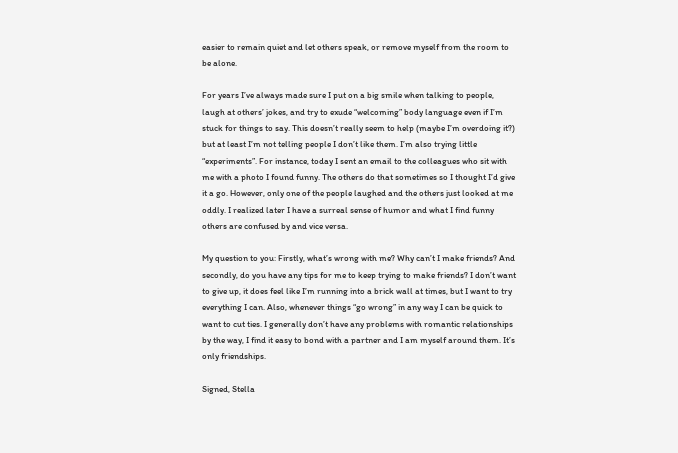easier to remain quiet and let others speak, or remove myself from the room to be alone.

For years I’ve always made sure I put on a big smile when talking to people, laugh at others’ jokes, and try to exude “welcoming” body language even if I’m stuck for things to say. This doesn’t really seem to help (maybe I’m overdoing it?) but at least I’m not telling people I don’t like them. I’m also trying little “experiments”. For instance, today I sent an email to the colleagues who sit with me with a photo I found funny. The others do that sometimes so I thought I’d give it a go. However, only one of the people laughed and the others just looked at me oddly. I realized later I have a surreal sense of humor and what I find funny others are confused by and vice versa.

My question to you: Firstly, what’s wrong with me? Why can’t I make friends? And secondly, do you have any tips for me to keep trying to make friends? I don’t want to give up, it does feel like I’m running into a brick wall at times, but I want to try everything I can. Also, whenever things “go wrong” in any way I can be quick to want to cut ties. I generally don’t have any problems with romantic relationships by the way, I find it easy to bond with a partner and I am myself around them. It’s only friendships.

Signed, Stella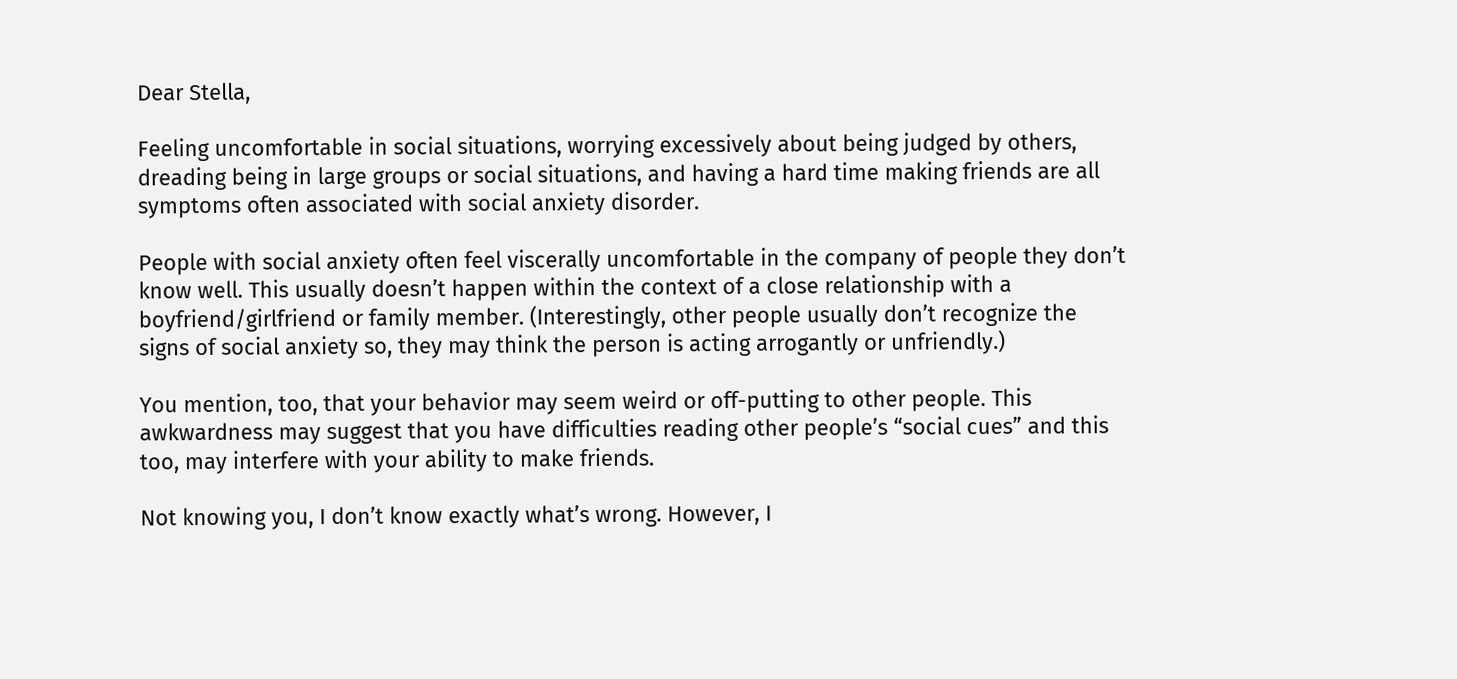Dear Stella,

Feeling uncomfortable in social situations, worrying excessively about being judged by others, dreading being in large groups or social situations, and having a hard time making friends are all symptoms often associated with social anxiety disorder.

People with social anxiety often feel viscerally uncomfortable in the company of people they don’t know well. This usually doesn’t happen within the context of a close relationship with a boyfriend/girlfriend or family member. (Interestingly, other people usually don’t recognize the signs of social anxiety so, they may think the person is acting arrogantly or unfriendly.)

You mention, too, that your behavior may seem weird or off-putting to other people. This awkwardness may suggest that you have difficulties reading other people’s “social cues” and this too, may interfere with your ability to make friends.

Not knowing you, I don’t know exactly what’s wrong. However, I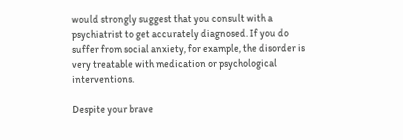would strongly suggest that you consult with a psychiatrist to get accurately diagnosed. If you do suffer from social anxiety, for example, the disorder is very treatable with medication or psychological interventions.

Despite your brave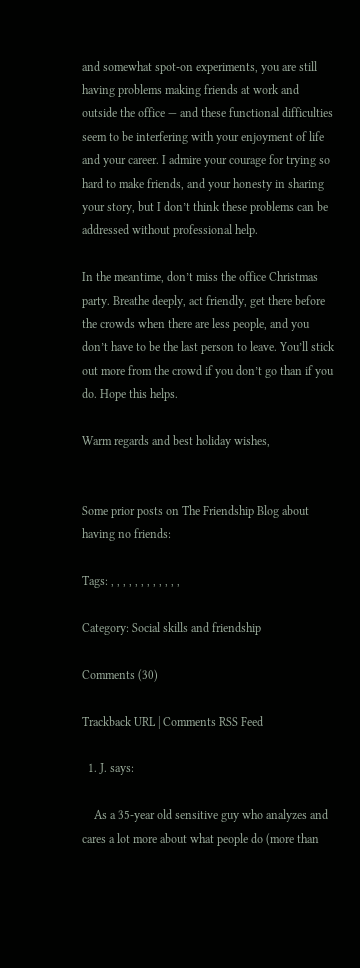and somewhat spot-on experiments, you are still having problems making friends at work and outside the office — and these functional difficulties seem to be interfering with your enjoyment of life and your career. I admire your courage for trying so hard to make friends, and your honesty in sharing your story, but I don’t think these problems can be addressed without professional help.

In the meantime, don’t miss the office Christmas party. Breathe deeply, act friendly, get there before the crowds when there are less people, and you don’t have to be the last person to leave. You’ll stick out more from the crowd if you don’t go than if you do. Hope this helps.

Warm regards and best holiday wishes,


Some prior posts on The Friendship Blog about having no friends:

Tags: , , , , , , , , , , , ,

Category: Social skills and friendship

Comments (30)

Trackback URL | Comments RSS Feed

  1. J. says:

    As a 35-year old sensitive guy who analyzes and cares a lot more about what people do (more than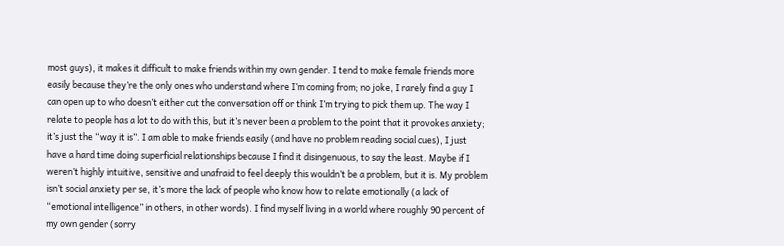most guys), it makes it difficult to make friends within my own gender. I tend to make female friends more easily because they’re the only ones who understand where I’m coming from; no joke, I rarely find a guy I can open up to who doesn’t either cut the conversation off or think I’m trying to pick them up. The way I relate to people has a lot to do with this, but it’s never been a problem to the point that it provokes anxiety; it’s just the “way it is”. I am able to make friends easily (and have no problem reading social cues), I just have a hard time doing superficial relationships because I find it disingenuous, to say the least. Maybe if I weren’t highly intuitive, sensitive and unafraid to feel deeply this wouldn’t be a problem, but it is. My problem isn’t social anxiety per se, it’s more the lack of people who know how to relate emotionally (a lack of “emotional intelligence” in others, in other words). I find myself living in a world where roughly 90 percent of my own gender (sorry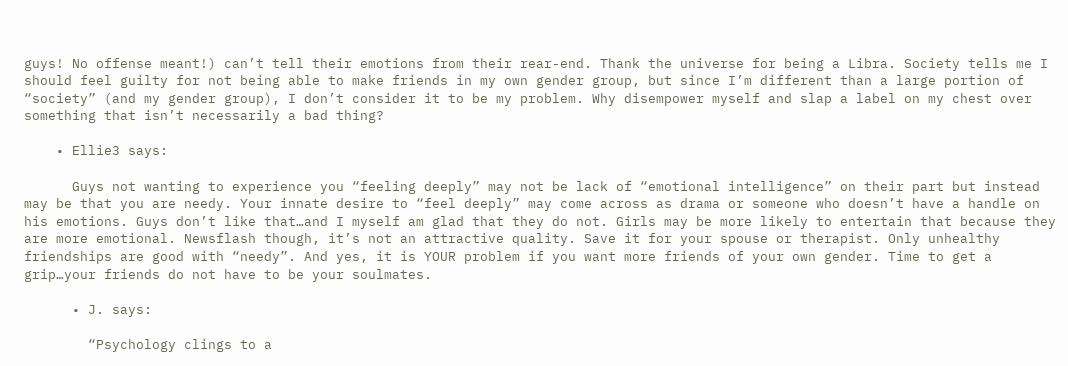guys! No offense meant!) can’t tell their emotions from their rear-end. Thank the universe for being a Libra. Society tells me I should feel guilty for not being able to make friends in my own gender group, but since I’m different than a large portion of “society” (and my gender group), I don’t consider it to be my problem. Why disempower myself and slap a label on my chest over something that isn’t necessarily a bad thing?

    • Ellie3 says:

      Guys not wanting to experience you “feeling deeply” may not be lack of “emotional intelligence” on their part but instead may be that you are needy. Your innate desire to “feel deeply” may come across as drama or someone who doesn’t have a handle on his emotions. Guys don’t like that…and I myself am glad that they do not. Girls may be more likely to entertain that because they are more emotional. Newsflash though, it’s not an attractive quality. Save it for your spouse or therapist. Only unhealthy friendships are good with “needy”. And yes, it is YOUR problem if you want more friends of your own gender. Time to get a grip…your friends do not have to be your soulmates.

      • J. says:

        “Psychology clings to a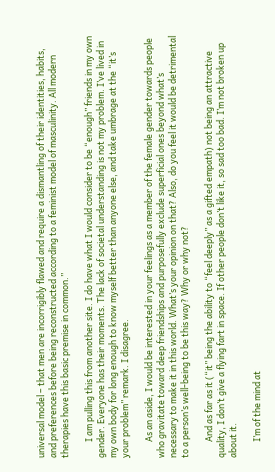universal model – that men are incorrigibly flawed and require a dismantling of their identities, habits, and preferences before being reconstructed according to a feminist model of masculinity. All modern therapies have this basic premise in common.”

        I am pulling this from another site. I do have what I would consider to be “enough” friends in my own gender. Everyone has their moments. The lack of societal understanding is not my problem. I’ve lived in my own body for long enough to know myself better than anyone else, and take umbrage at the “it’s your problem” remark. I disagree.

        As an aside, I would be interested in your feelings as a member of the female gender towards people who gravitate toward deep friendships and purposefully exclude superficial ones beyond what’s necessary to make it in this world. What’s your opinion on that? Also, do you feel it would be detrimental to a person’s well-being to be this way? Why or why not?

        And as far as it (“it” being the ability to “feel deeply” as a gifted empath) not being an attractive quality, I don’t give a flying fart in space. If other people don’t like it, so sad too bad. I’m not broken up about it.

        I’m of the mind at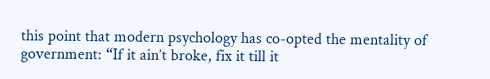this point that modern psychology has co-opted the mentality of government: “If it ain’t broke, fix it till it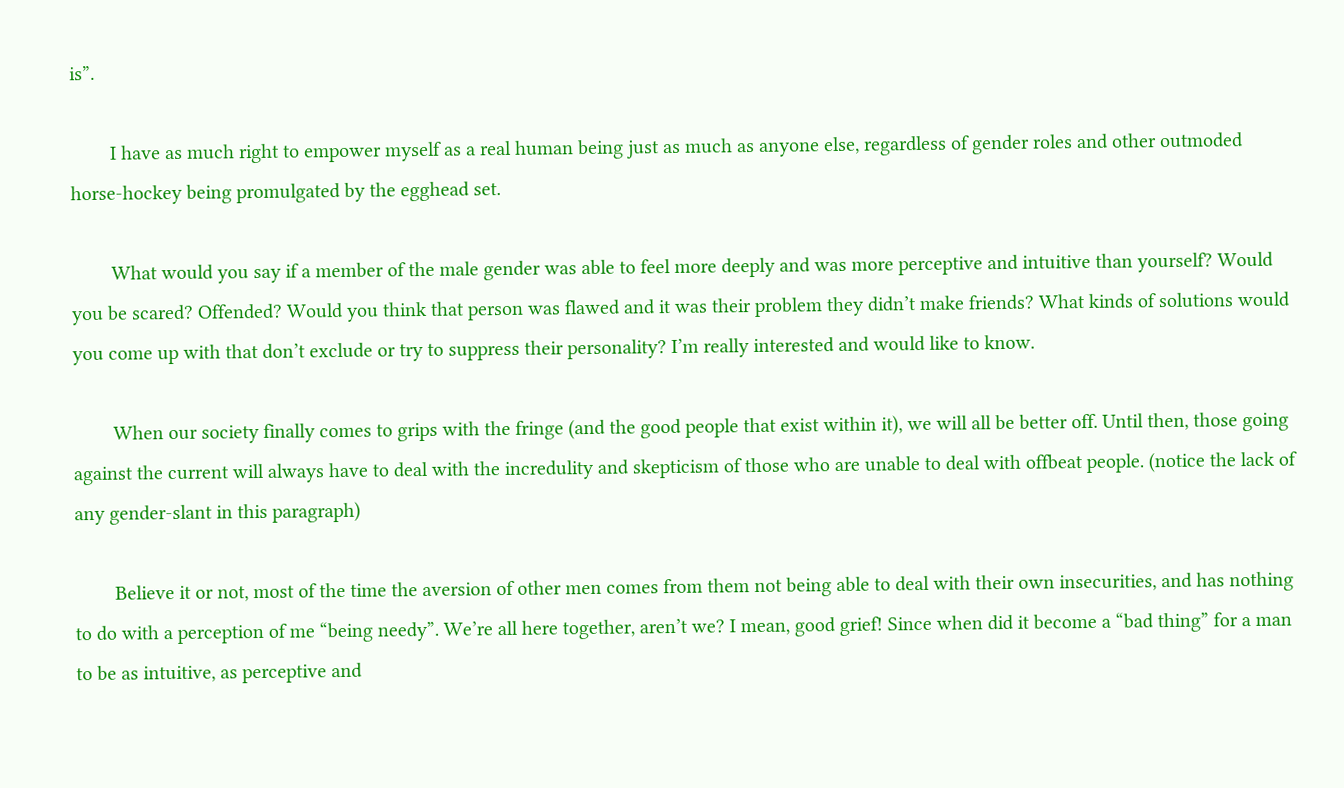is”.

        I have as much right to empower myself as a real human being just as much as anyone else, regardless of gender roles and other outmoded horse-hockey being promulgated by the egghead set.

        What would you say if a member of the male gender was able to feel more deeply and was more perceptive and intuitive than yourself? Would you be scared? Offended? Would you think that person was flawed and it was their problem they didn’t make friends? What kinds of solutions would you come up with that don’t exclude or try to suppress their personality? I’m really interested and would like to know.

        When our society finally comes to grips with the fringe (and the good people that exist within it), we will all be better off. Until then, those going against the current will always have to deal with the incredulity and skepticism of those who are unable to deal with offbeat people. (notice the lack of any gender-slant in this paragraph)

        Believe it or not, most of the time the aversion of other men comes from them not being able to deal with their own insecurities, and has nothing to do with a perception of me “being needy”. We’re all here together, aren’t we? I mean, good grief! Since when did it become a “bad thing” for a man to be as intuitive, as perceptive and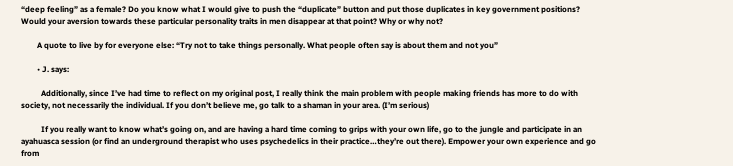“deep feeling” as a female? Do you know what I would give to push the “duplicate” button and put those duplicates in key government positions? Would your aversion towards these particular personality traits in men disappear at that point? Why or why not?

        A quote to live by for everyone else: “Try not to take things personally. What people often say is about them and not you”

        • J. says:

          Additionally, since I’ve had time to reflect on my original post, I really think the main problem with people making friends has more to do with society, not necessarily the individual. If you don’t believe me, go talk to a shaman in your area. (I’m serious)

          If you really want to know what’s going on, and are having a hard time coming to grips with your own life, go to the jungle and participate in an ayahuasca session (or find an underground therapist who uses psychedelics in their practice…they’re out there). Empower your own experience and go from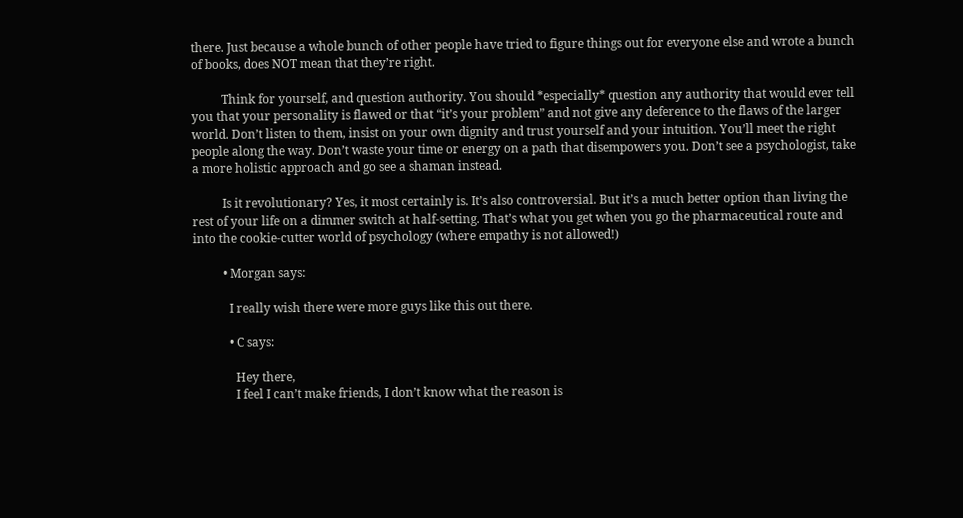there. Just because a whole bunch of other people have tried to figure things out for everyone else and wrote a bunch of books, does NOT mean that they’re right.

          Think for yourself, and question authority. You should *especially* question any authority that would ever tell you that your personality is flawed or that “it’s your problem” and not give any deference to the flaws of the larger world. Don’t listen to them, insist on your own dignity and trust yourself and your intuition. You’ll meet the right people along the way. Don’t waste your time or energy on a path that disempowers you. Don’t see a psychologist, take a more holistic approach and go see a shaman instead.

          Is it revolutionary? Yes, it most certainly is. It’s also controversial. But it’s a much better option than living the rest of your life on a dimmer switch at half-setting. That’s what you get when you go the pharmaceutical route and into the cookie-cutter world of psychology (where empathy is not allowed!)

          • Morgan says:

            I really wish there were more guys like this out there.

            • C says:

              Hey there,
              I feel I can’t make friends, I don’t know what the reason is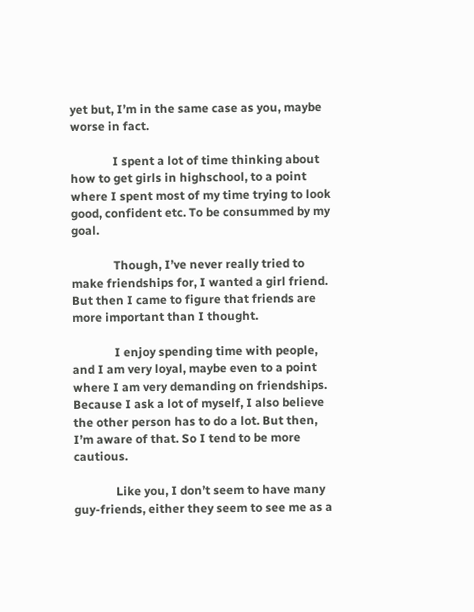yet but, I’m in the same case as you, maybe worse in fact.

              I spent a lot of time thinking about how to get girls in highschool, to a point where I spent most of my time trying to look good, confident etc. To be consummed by my goal.

              Though, I’ve never really tried to make friendships for, I wanted a girl friend. But then I came to figure that friends are more important than I thought.

              I enjoy spending time with people, and I am very loyal, maybe even to a point where I am very demanding on friendships. Because I ask a lot of myself, I also believe the other person has to do a lot. But then, I’m aware of that. So I tend to be more cautious.

              Like you, I don’t seem to have many guy-friends, either they seem to see me as a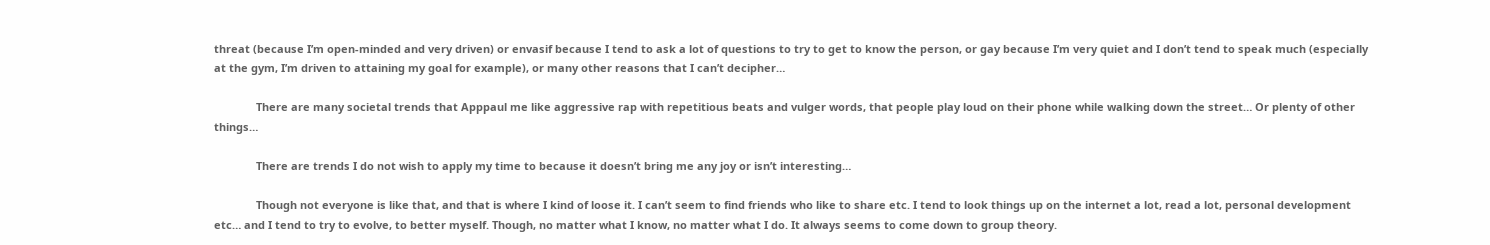threat (because I’m open-minded and very driven) or envasif because I tend to ask a lot of questions to try to get to know the person, or gay because I’m very quiet and I don’t tend to speak much (especially at the gym, I’m driven to attaining my goal for example), or many other reasons that I can’t decipher…

              There are many societal trends that Apppaul me like aggressive rap with repetitious beats and vulger words, that people play loud on their phone while walking down the street… Or plenty of other things…

              There are trends I do not wish to apply my time to because it doesn’t bring me any joy or isn’t interesting…

              Though not everyone is like that, and that is where I kind of loose it. I can’t seem to find friends who like to share etc. I tend to look things up on the internet a lot, read a lot, personal development etc… and I tend to try to evolve, to better myself. Though, no matter what I know, no matter what I do. It always seems to come down to group theory.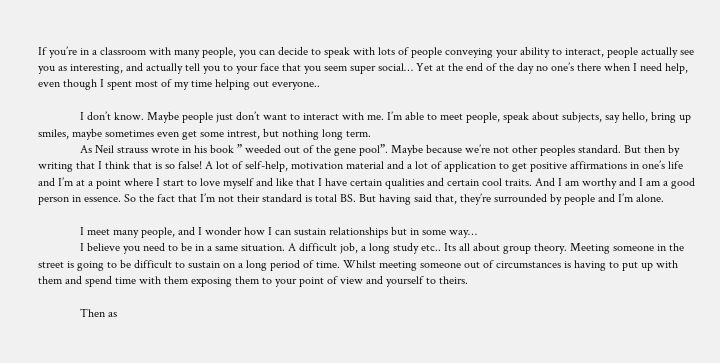If you’re in a classroom with many people, you can decide to speak with lots of people conveying your ability to interact, people actually see you as interesting, and actually tell you to your face that you seem super social… Yet at the end of the day no one’s there when I need help, even though I spent most of my time helping out everyone..

              I don’t know. Maybe people just don’t want to interact with me. I’m able to meet people, speak about subjects, say hello, bring up smiles, maybe sometimes even get some intrest, but nothing long term.
              As Neil strauss wrote in his book ” weeded out of the gene pool”. Maybe because we’re not other peoples standard. But then by writing that I think that is so false! A lot of self-help, motivation material and a lot of application to get positive affirmations in one’s life and I’m at a point where I start to love myself and like that I have certain qualities and certain cool traits. And I am worthy and I am a good person in essence. So the fact that I’m not their standard is total BS. But having said that, they’re surrounded by people and I’m alone.

              I meet many people, and I wonder how I can sustain relationships but in some way…
              I believe you need to be in a same situation. A difficult job, a long study etc.. Its all about group theory. Meeting someone in the street is going to be difficult to sustain on a long period of time. Whilst meeting someone out of circumstances is having to put up with them and spend time with them exposing them to your point of view and yourself to theirs.

              Then as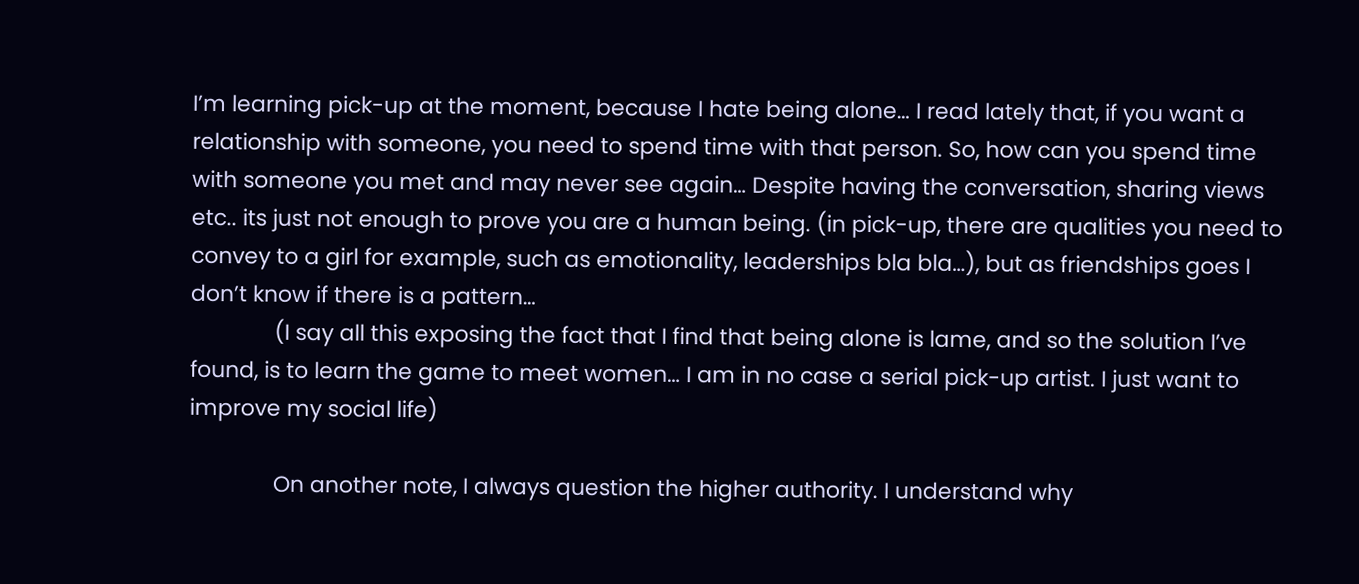I’m learning pick-up at the moment, because I hate being alone… I read lately that, if you want a relationship with someone, you need to spend time with that person. So, how can you spend time with someone you met and may never see again… Despite having the conversation, sharing views etc.. its just not enough to prove you are a human being. (in pick-up, there are qualities you need to convey to a girl for example, such as emotionality, leaderships bla bla…), but as friendships goes I don’t know if there is a pattern…
              (I say all this exposing the fact that I find that being alone is lame, and so the solution I’ve found, is to learn the game to meet women… I am in no case a serial pick-up artist. I just want to improve my social life)

              On another note, I always question the higher authority. I understand why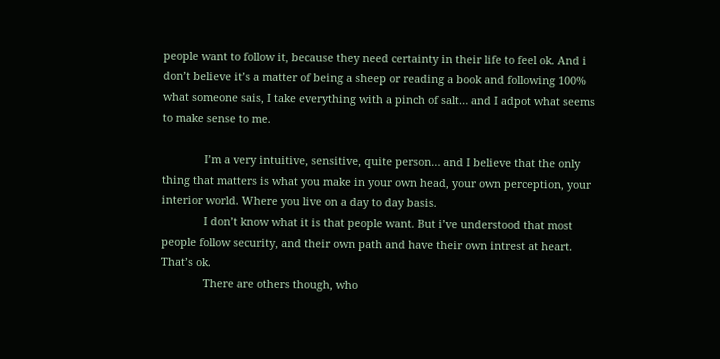people want to follow it, because they need certainty in their life to feel ok. And i don’t believe it’s a matter of being a sheep or reading a book and following 100% what someone sais, I take everything with a pinch of salt… and I adpot what seems to make sense to me.

              I’m a very intuitive, sensitive, quite person… and I believe that the only thing that matters is what you make in your own head, your own perception, your interior world. Where you live on a day to day basis.
              I don’t know what it is that people want. But i’ve understood that most people follow security, and their own path and have their own intrest at heart. That’s ok.
              There are others though, who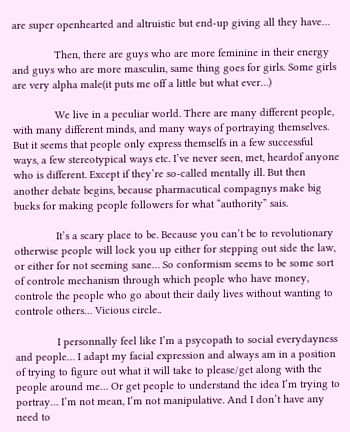are super openhearted and altruistic but end-up giving all they have…

              Then, there are guys who are more feminine in their energy and guys who are more masculin, same thing goes for girls. Some girls are very alpha male(it puts me off a little but what ever…)

              We live in a peculiar world. There are many different people, with many different minds, and many ways of portraying themselves. But it seems that people only express themselfs in a few successful ways, a few stereotypical ways etc. I’ve never seen, met, heardof anyone who is different. Except if they’re so-called mentally ill. But then another debate begins, because pharmacutical compagnys make big bucks for making people followers for what “authority” sais.

              It’s a scary place to be. Because you can’t be to revolutionary otherwise people will lock you up either for stepping out side the law, or either for not seeming sane… So conformism seems to be some sort of controle mechanism through which people who have money, controle the people who go about their daily lives without wanting to controle others… Vicious circle..

              I personnally feel like I’m a psycopath to social everydayness and people… I adapt my facial expression and always am in a position of trying to figure out what it will take to please/get along with the people around me… Or get people to understand the idea I’m trying to portray… I’m not mean, I’m not manipulative. And I don’t have any need to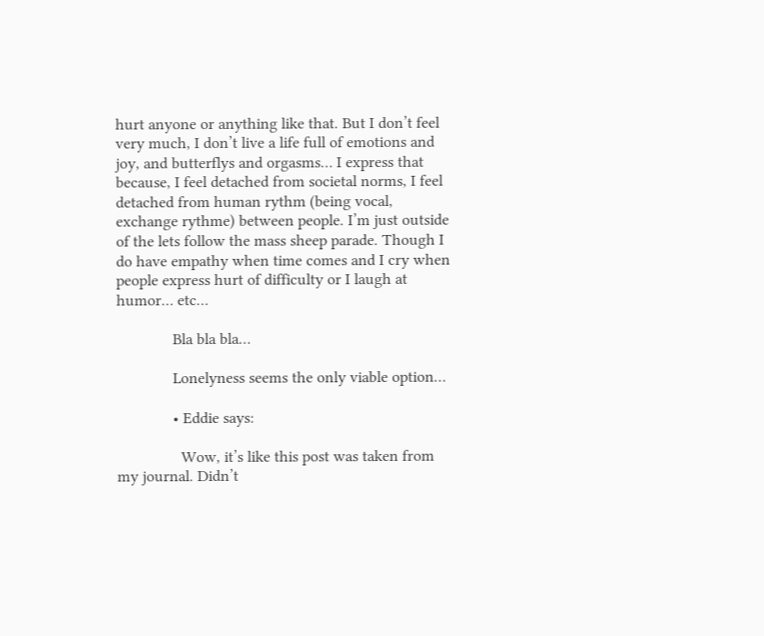hurt anyone or anything like that. But I don’t feel very much, I don’t live a life full of emotions and joy, and butterflys and orgasms… I express that because, I feel detached from societal norms, I feel detached from human rythm (being vocal, exchange rythme) between people. I’m just outside of the lets follow the mass sheep parade. Though I do have empathy when time comes and I cry when people express hurt of difficulty or I laugh at humor… etc…

              Bla bla bla…

              Lonelyness seems the only viable option…

              • Eddie says:

                Wow, it’s like this post was taken from my journal. Didn’t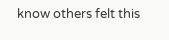know others felt this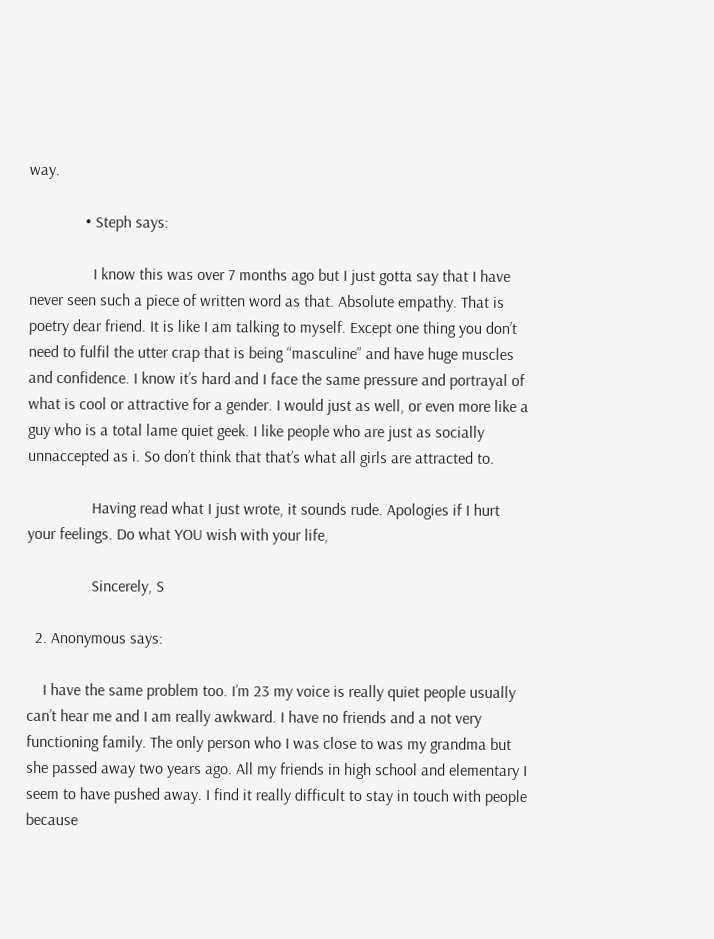way.

              • Steph says:

                I know this was over 7 months ago but I just gotta say that I have never seen such a piece of written word as that. Absolute empathy. That is poetry dear friend. It is like I am talking to myself. Except one thing you don’t need to fulfil the utter crap that is being “masculine” and have huge muscles and confidence. I know it’s hard and I face the same pressure and portrayal of what is cool or attractive for a gender. I would just as well, or even more like a guy who is a total lame quiet geek. I like people who are just as socially unnaccepted as i. So don’t think that that’s what all girls are attracted to.

                Having read what I just wrote, it sounds rude. Apologies if I hurt your feelings. Do what YOU wish with your life,

                Sincerely, S

  2. Anonymous says:

    I have the same problem too. I’m 23 my voice is really quiet people usually can’t hear me and I am really awkward. I have no friends and a not very functioning family. The only person who I was close to was my grandma but she passed away two years ago. All my friends in high school and elementary I seem to have pushed away. I find it really difficult to stay in touch with people because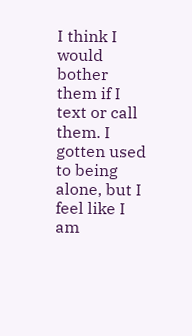I think I would bother them if I text or call them. I gotten used to being alone, but I feel like I am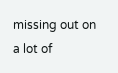missing out on a lot of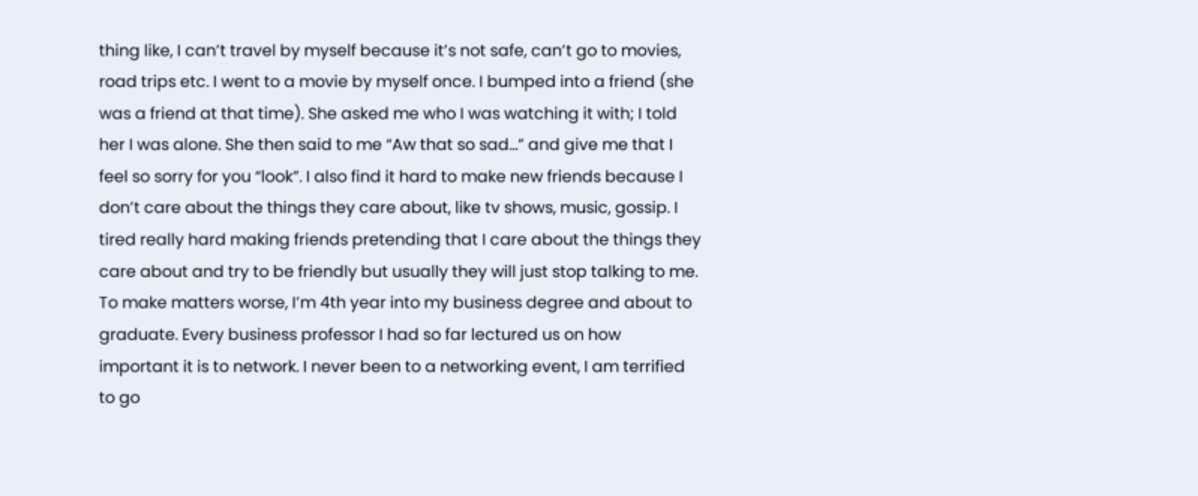thing like, I can’t travel by myself because it’s not safe, can’t go to movies, road trips etc. I went to a movie by myself once. I bumped into a friend (she was a friend at that time). She asked me who I was watching it with; I told her I was alone. She then said to me “Aw that so sad…” and give me that I feel so sorry for you “look”. I also find it hard to make new friends because I don’t care about the things they care about, like tv shows, music, gossip. I tired really hard making friends pretending that I care about the things they care about and try to be friendly but usually they will just stop talking to me. To make matters worse, I’m 4th year into my business degree and about to graduate. Every business professor I had so far lectured us on how important it is to network. I never been to a networking event, I am terrified to go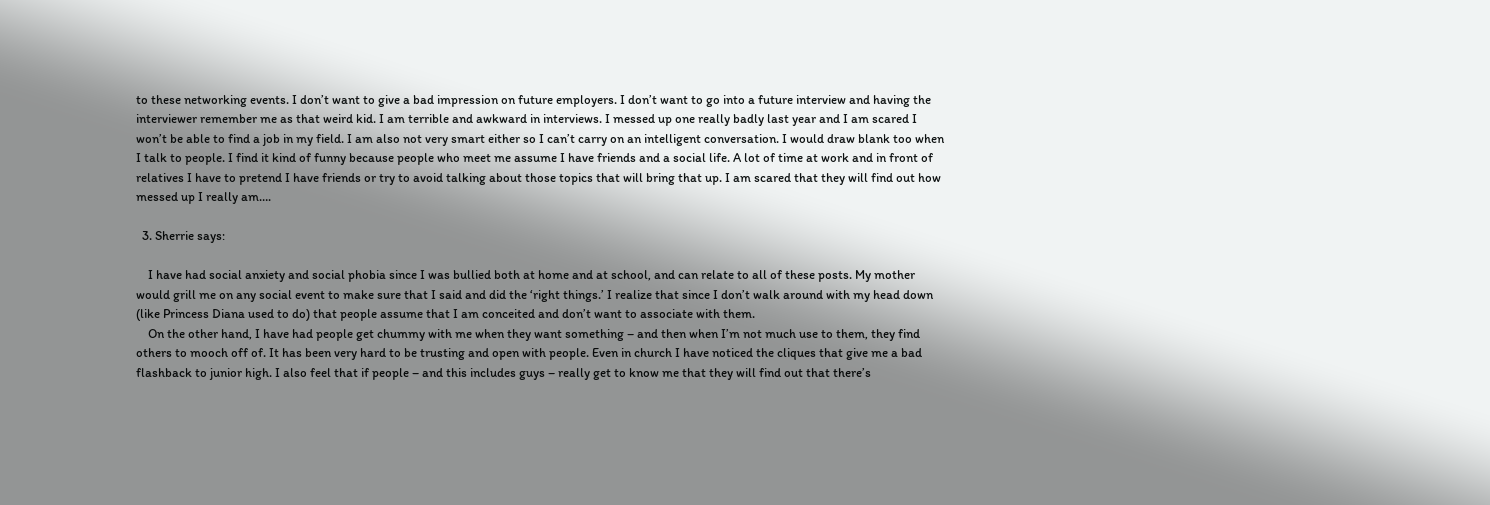to these networking events. I don’t want to give a bad impression on future employers. I don’t want to go into a future interview and having the interviewer remember me as that weird kid. I am terrible and awkward in interviews. I messed up one really badly last year and I am scared I won’t be able to find a job in my field. I am also not very smart either so I can’t carry on an intelligent conversation. I would draw blank too when I talk to people. I find it kind of funny because people who meet me assume I have friends and a social life. A lot of time at work and in front of relatives I have to pretend I have friends or try to avoid talking about those topics that will bring that up. I am scared that they will find out how messed up I really am….

  3. Sherrie says:

    I have had social anxiety and social phobia since I was bullied both at home and at school, and can relate to all of these posts. My mother would grill me on any social event to make sure that I said and did the ‘right things.’ I realize that since I don’t walk around with my head down (like Princess Diana used to do) that people assume that I am conceited and don’t want to associate with them.
    On the other hand, I have had people get chummy with me when they want something – and then when I’m not much use to them, they find others to mooch off of. It has been very hard to be trusting and open with people. Even in church I have noticed the cliques that give me a bad flashback to junior high. I also feel that if people – and this includes guys – really get to know me that they will find out that there’s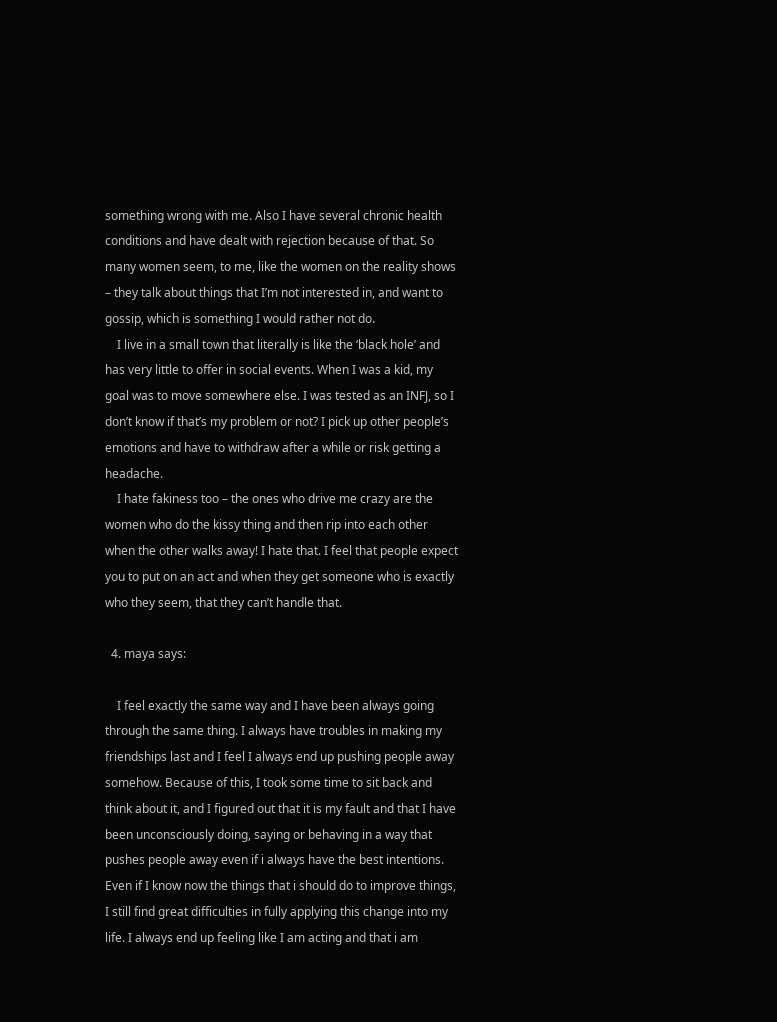something wrong with me. Also I have several chronic health conditions and have dealt with rejection because of that. So many women seem, to me, like the women on the reality shows – they talk about things that I’m not interested in, and want to gossip, which is something I would rather not do.
    I live in a small town that literally is like the ‘black hole’ and has very little to offer in social events. When I was a kid, my goal was to move somewhere else. I was tested as an INFJ, so I don’t know if that’s my problem or not? I pick up other people’s emotions and have to withdraw after a while or risk getting a headache.
    I hate fakiness too – the ones who drive me crazy are the women who do the kissy thing and then rip into each other when the other walks away! I hate that. I feel that people expect you to put on an act and when they get someone who is exactly who they seem, that they can’t handle that.

  4. maya says:

    I feel exactly the same way and I have been always going through the same thing. I always have troubles in making my friendships last and I feel I always end up pushing people away somehow. Because of this, I took some time to sit back and think about it, and I figured out that it is my fault and that I have been unconsciously doing, saying or behaving in a way that pushes people away even if i always have the best intentions. Even if I know now the things that i should do to improve things, I still find great difficulties in fully applying this change into my life. I always end up feeling like I am acting and that i am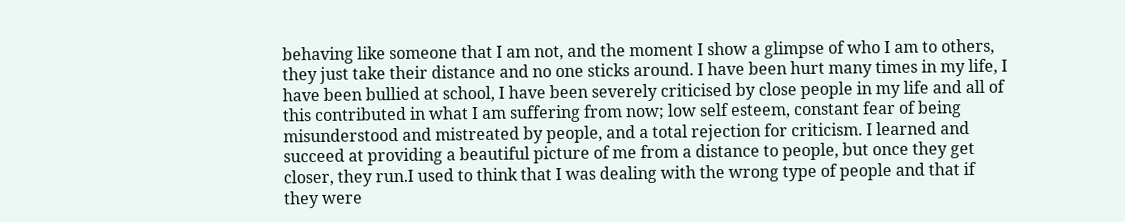behaving like someone that I am not, and the moment I show a glimpse of who I am to others, they just take their distance and no one sticks around. I have been hurt many times in my life, I have been bullied at school, I have been severely criticised by close people in my life and all of this contributed in what I am suffering from now; low self esteem, constant fear of being misunderstood and mistreated by people, and a total rejection for criticism. I learned and succeed at providing a beautiful picture of me from a distance to people, but once they get closer, they run.I used to think that I was dealing with the wrong type of people and that if they were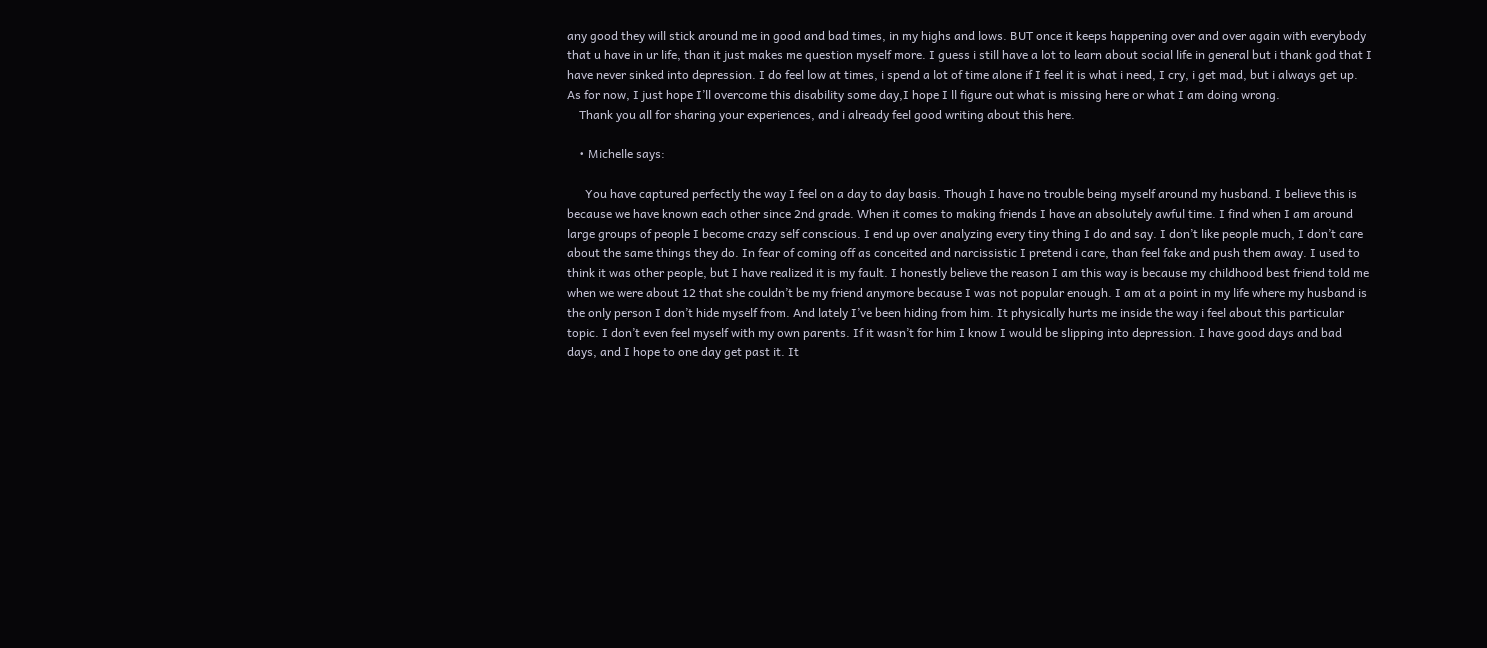any good they will stick around me in good and bad times, in my highs and lows. BUT once it keeps happening over and over again with everybody that u have in ur life, than it just makes me question myself more. I guess i still have a lot to learn about social life in general but i thank god that I have never sinked into depression. I do feel low at times, i spend a lot of time alone if I feel it is what i need, I cry, i get mad, but i always get up. As for now, I just hope I’ll overcome this disability some day,I hope I ll figure out what is missing here or what I am doing wrong.
    Thank you all for sharing your experiences, and i already feel good writing about this here.

    • Michelle says:

      You have captured perfectly the way I feel on a day to day basis. Though I have no trouble being myself around my husband. I believe this is because we have known each other since 2nd grade. When it comes to making friends I have an absolutely awful time. I find when I am around large groups of people I become crazy self conscious. I end up over analyzing every tiny thing I do and say. I don’t like people much, I don’t care about the same things they do. In fear of coming off as conceited and narcissistic I pretend i care, than feel fake and push them away. I used to think it was other people, but I have realized it is my fault. I honestly believe the reason I am this way is because my childhood best friend told me when we were about 12 that she couldn’t be my friend anymore because I was not popular enough. I am at a point in my life where my husband is the only person I don’t hide myself from. And lately I’ve been hiding from him. It physically hurts me inside the way i feel about this particular topic. I don’t even feel myself with my own parents. If it wasn’t for him I know I would be slipping into depression. I have good days and bad days, and I hope to one day get past it. It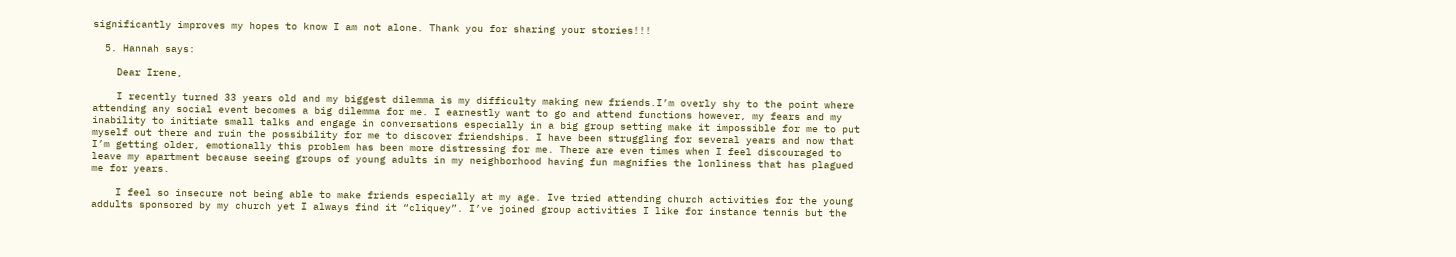significantly improves my hopes to know I am not alone. Thank you for sharing your stories!!!

  5. Hannah says:

    Dear Irene,

    I recently turned 33 years old and my biggest dilemma is my difficulty making new friends.I’m overly shy to the point where attending any social event becomes a big dilemma for me. I earnestly want to go and attend functions however, my fears and my inability to initiate small talks and engage in conversations especially in a big group setting make it impossible for me to put myself out there and ruin the possibility for me to discover friendships. I have been struggling for several years and now that I’m getting older, emotionally this problem has been more distressing for me. There are even times when I feel discouraged to leave my apartment because seeing groups of young adults in my neighborhood having fun magnifies the lonliness that has plagued me for years.

    I feel so insecure not being able to make friends especially at my age. Ive tried attending church activities for the young addults sponsored by my church yet I always find it “cliquey”. I’ve joined group activities I like for instance tennis but the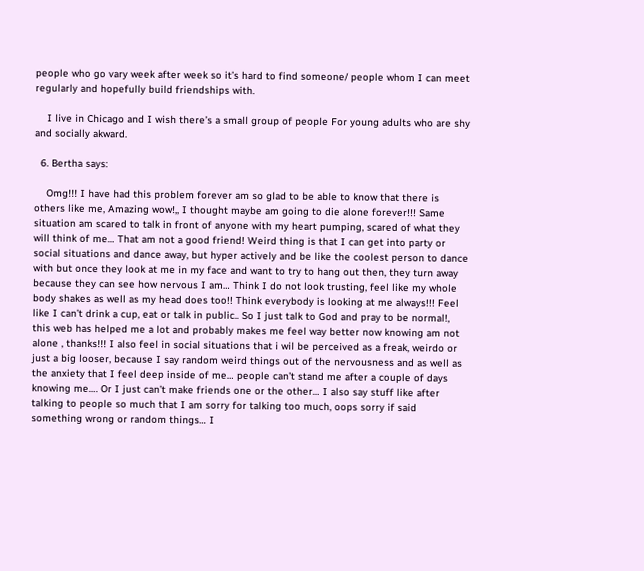people who go vary week after week so it’s hard to find someone/ people whom I can meet regularly and hopefully build friendships with.

    I live in Chicago and I wish there’s a small group of people For young adults who are shy and socially akward.

  6. Bertha says:

    Omg!!! I have had this problem forever am so glad to be able to know that there is others like me, Amazing wow!,, I thought maybe am going to die alone forever!!! Same situation am scared to talk in front of anyone with my heart pumping, scared of what they will think of me… That am not a good friend! Weird thing is that I can get into party or social situations and dance away, but hyper actively and be like the coolest person to dance with but once they look at me in my face and want to try to hang out then, they turn away because they can see how nervous I am… Think I do not look trusting, feel like my whole body shakes as well as my head does too!! Think everybody is looking at me always!!! Feel like I can’t drink a cup, eat or talk in public.. So I just talk to God and pray to be normal!, this web has helped me a lot and probably makes me feel way better now knowing am not alone , thanks!!! I also feel in social situations that i wil be perceived as a freak, weirdo or just a big looser, because I say random weird things out of the nervousness and as well as the anxiety that I feel deep inside of me… people can’t stand me after a couple of days knowing me…. Or I just can’t make friends one or the other… I also say stuff like after talking to people so much that I am sorry for talking too much, oops sorry if said something wrong or random things… I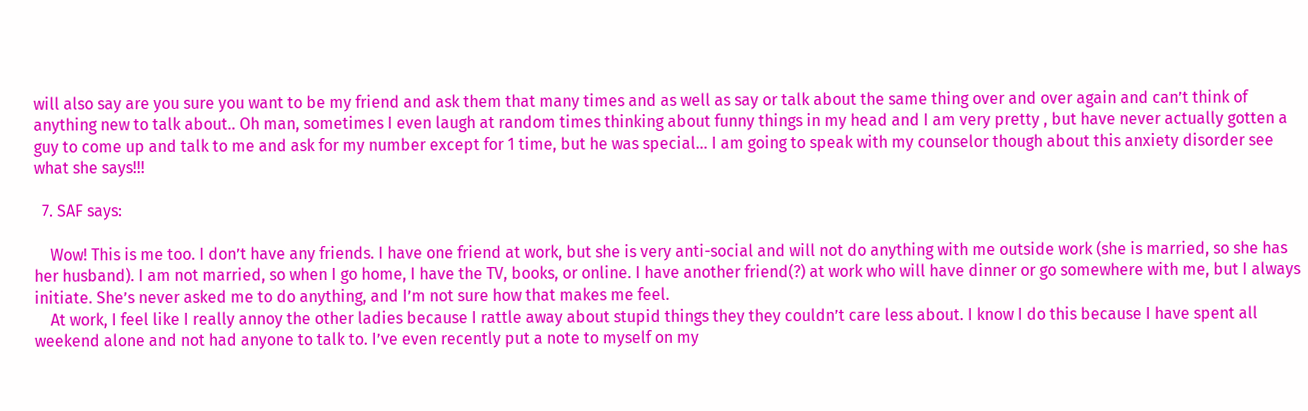will also say are you sure you want to be my friend and ask them that many times and as well as say or talk about the same thing over and over again and can’t think of anything new to talk about.. Oh man, sometimes I even laugh at random times thinking about funny things in my head and I am very pretty , but have never actually gotten a guy to come up and talk to me and ask for my number except for 1 time, but he was special… I am going to speak with my counselor though about this anxiety disorder see what she says!!!

  7. SAF says:

    Wow! This is me too. I don’t have any friends. I have one friend at work, but she is very anti-social and will not do anything with me outside work (she is married, so she has her husband). I am not married, so when I go home, I have the TV, books, or online. I have another friend(?) at work who will have dinner or go somewhere with me, but I always initiate. She’s never asked me to do anything, and I’m not sure how that makes me feel.
    At work, I feel like I really annoy the other ladies because I rattle away about stupid things they they couldn’t care less about. I know I do this because I have spent all weekend alone and not had anyone to talk to. I’ve even recently put a note to myself on my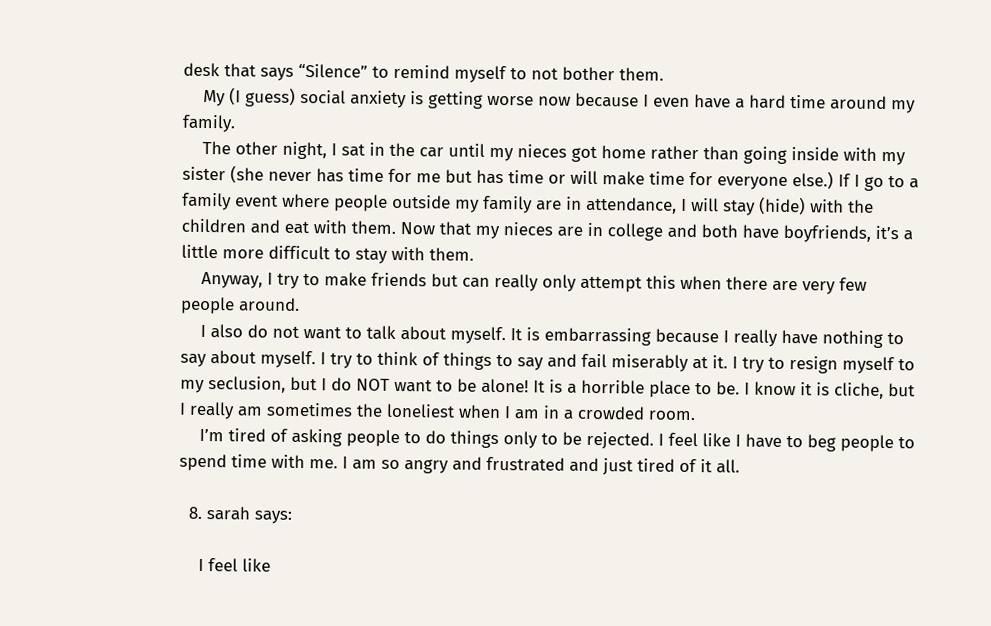desk that says “Silence” to remind myself to not bother them.
    My (I guess) social anxiety is getting worse now because I even have a hard time around my family.
    The other night, I sat in the car until my nieces got home rather than going inside with my sister (she never has time for me but has time or will make time for everyone else.) If I go to a family event where people outside my family are in attendance, I will stay (hide) with the children and eat with them. Now that my nieces are in college and both have boyfriends, it’s a little more difficult to stay with them.
    Anyway, I try to make friends but can really only attempt this when there are very few people around.
    I also do not want to talk about myself. It is embarrassing because I really have nothing to say about myself. I try to think of things to say and fail miserably at it. I try to resign myself to my seclusion, but I do NOT want to be alone! It is a horrible place to be. I know it is cliche, but I really am sometimes the loneliest when I am in a crowded room.
    I’m tired of asking people to do things only to be rejected. I feel like I have to beg people to spend time with me. I am so angry and frustrated and just tired of it all.

  8. sarah says:

    I feel like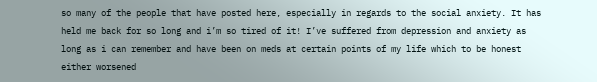so many of the people that have posted here, especially in regards to the social anxiety. It has held me back for so long and i’m so tired of it! I’ve suffered from depression and anxiety as long as i can remember and have been on meds at certain points of my life which to be honest either worsened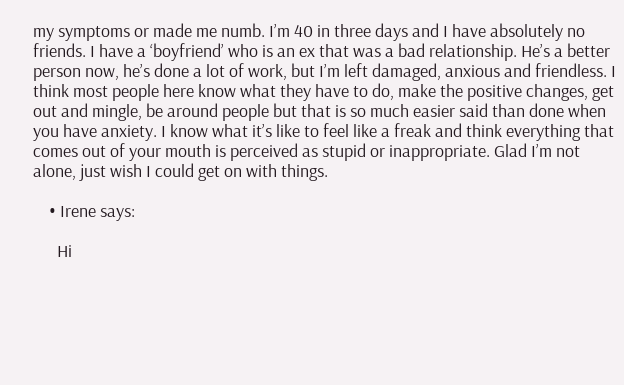my symptoms or made me numb. I’m 40 in three days and I have absolutely no friends. I have a ‘boyfriend’ who is an ex that was a bad relationship. He’s a better person now, he’s done a lot of work, but I’m left damaged, anxious and friendless. I think most people here know what they have to do, make the positive changes, get out and mingle, be around people but that is so much easier said than done when you have anxiety. I know what it’s like to feel like a freak and think everything that comes out of your mouth is perceived as stupid or inappropriate. Glad I’m not alone, just wish I could get on with things.

    • Irene says:

      Hi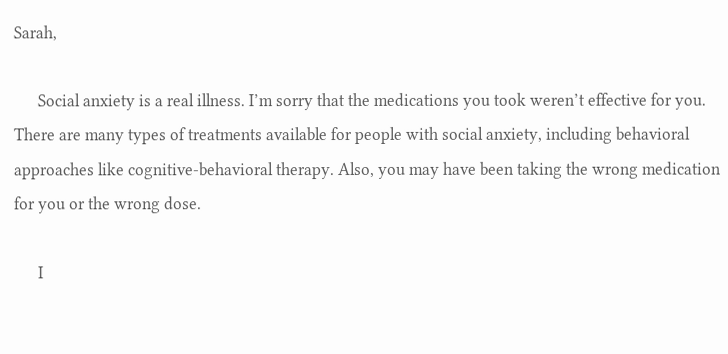Sarah,

      Social anxiety is a real illness. I’m sorry that the medications you took weren’t effective for you. There are many types of treatments available for people with social anxiety, including behavioral approaches like cognitive-behavioral therapy. Also, you may have been taking the wrong medication for you or the wrong dose.

      I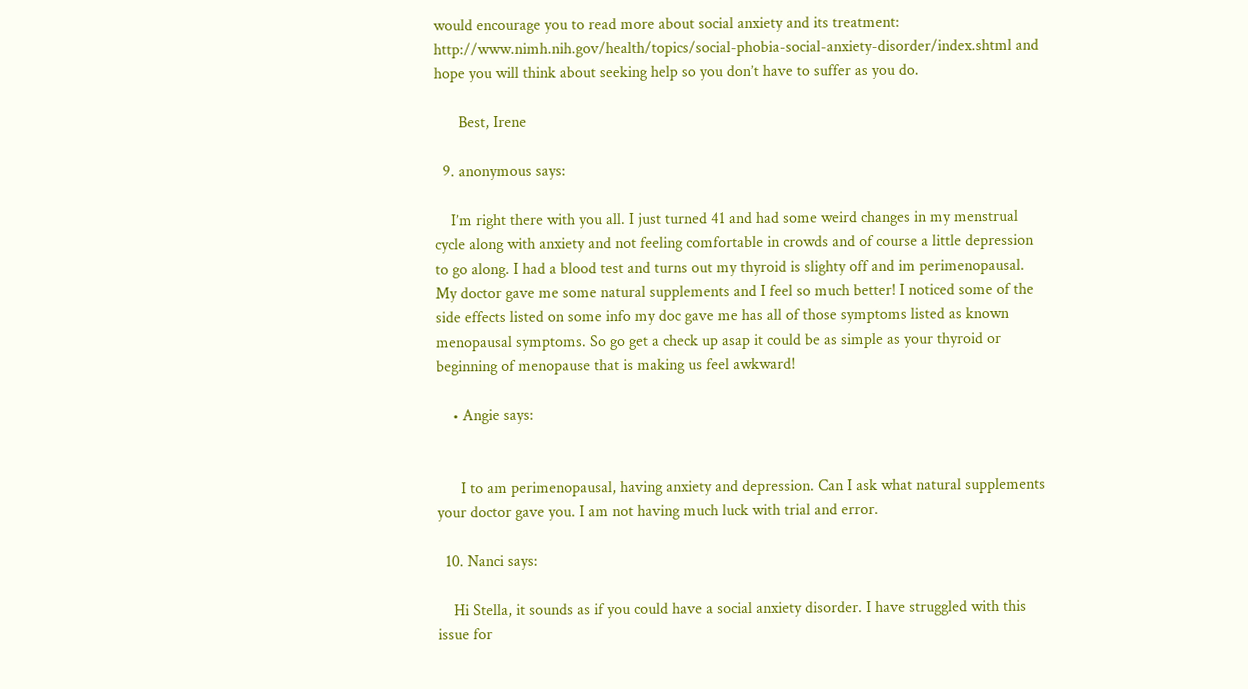would encourage you to read more about social anxiety and its treatment: http://www.nimh.nih.gov/health/topics/social-phobia-social-anxiety-disorder/index.shtml and hope you will think about seeking help so you don’t have to suffer as you do.

      Best, Irene

  9. anonymous says:

    I’m right there with you all. I just turned 41 and had some weird changes in my menstrual cycle along with anxiety and not feeling comfortable in crowds and of course a little depression to go along. I had a blood test and turns out my thyroid is slighty off and im perimenopausal. My doctor gave me some natural supplements and I feel so much better! I noticed some of the side effects listed on some info my doc gave me has all of those symptoms listed as known menopausal symptoms. So go get a check up asap it could be as simple as your thyroid or beginning of menopause that is making us feel awkward!

    • Angie says:


      I to am perimenopausal, having anxiety and depression. Can I ask what natural supplements your doctor gave you. I am not having much luck with trial and error.

  10. Nanci says:

    Hi Stella, it sounds as if you could have a social anxiety disorder. I have struggled with this issue for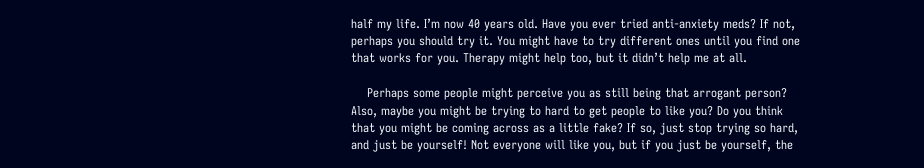half my life. I’m now 40 years old. Have you ever tried anti-anxiety meds? If not, perhaps you should try it. You might have to try different ones until you find one that works for you. Therapy might help too, but it didn’t help me at all.

    Perhaps some people might perceive you as still being that arrogant person? Also, maybe you might be trying to hard to get people to like you? Do you think that you might be coming across as a little fake? If so, just stop trying so hard, and just be yourself! Not everyone will like you, but if you just be yourself, the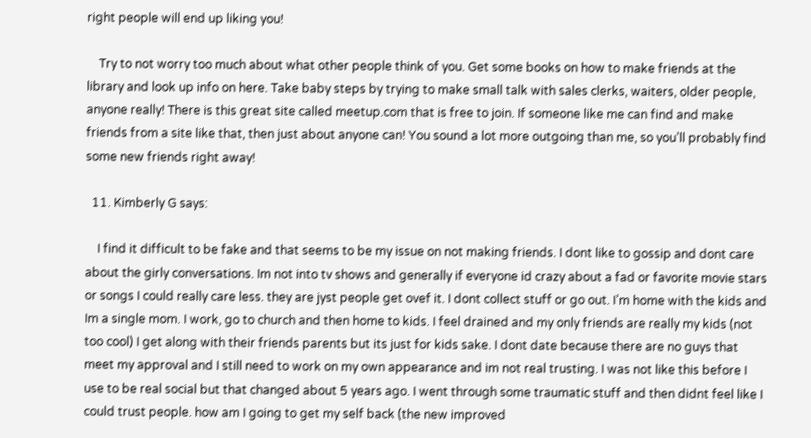right people will end up liking you!

    Try to not worry too much about what other people think of you. Get some books on how to make friends at the library and look up info on here. Take baby steps by trying to make small talk with sales clerks, waiters, older people, anyone really! There is this great site called meetup.com that is free to join. If someone like me can find and make friends from a site like that, then just about anyone can! You sound a lot more outgoing than me, so you’ll probably find some new friends right away!

  11. Kimberly G says:

    I find it difficult to be fake and that seems to be my issue on not making friends. I dont like to gossip and dont care about the girly conversations. Im not into tv shows and generally if everyone id crazy about a fad or favorite movie stars or songs I could really care less. they are jyst people get ovef it. I dont collect stuff or go out. I’m home with the kids and Im a single mom. I work, go to church and then home to kids. I feel drained and my only friends are really my kids (not too cool) I get along with their friends parents but its just for kids sake. I dont date because there are no guys that meet my approval and I still need to work on my own appearance and im not real trusting. I was not like this before I use to be real social but that changed about 5 years ago. I went through some traumatic stuff and then didnt feel like I could trust people. how am I going to get my self back (the new improved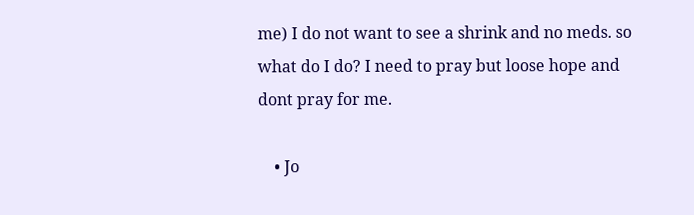me) I do not want to see a shrink and no meds. so what do I do? I need to pray but loose hope and dont pray for me.

    • Jo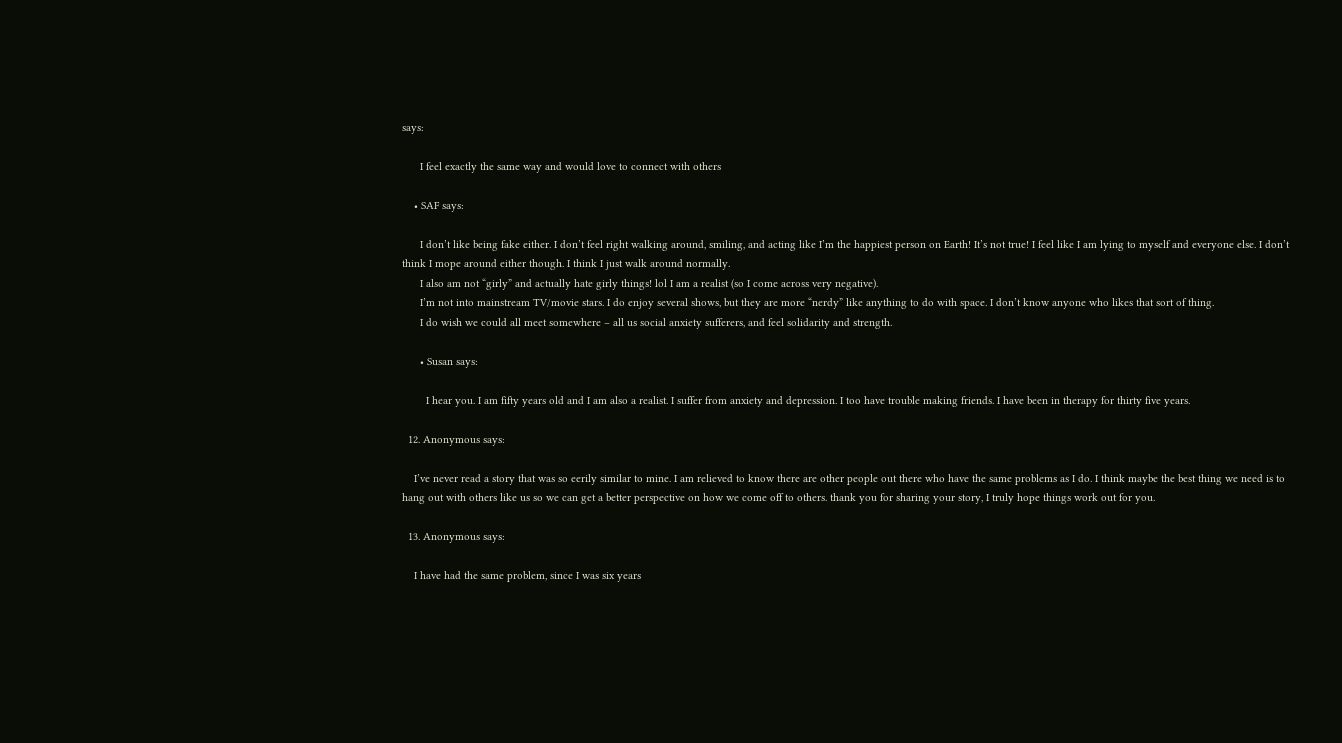says:

      I feel exactly the same way and would love to connect with others

    • SAF says:

      I don’t like being fake either. I don’t feel right walking around, smiling, and acting like I’m the happiest person on Earth! It’s not true! I feel like I am lying to myself and everyone else. I don’t think I mope around either though. I think I just walk around normally.
      I also am not “girly” and actually hate girly things! lol I am a realist (so I come across very negative).
      I’m not into mainstream TV/movie stars. I do enjoy several shows, but they are more “nerdy” like anything to do with space. I don’t know anyone who likes that sort of thing.
      I do wish we could all meet somewhere – all us social anxiety sufferers, and feel solidarity and strength.

      • Susan says:

        I hear you. I am fifty years old and I am also a realist. I suffer from anxiety and depression. I too have trouble making friends. I have been in therapy for thirty five years.

  12. Anonymous says:

    I’ve never read a story that was so eerily similar to mine. I am relieved to know there are other people out there who have the same problems as I do. I think maybe the best thing we need is to hang out with others like us so we can get a better perspective on how we come off to others. thank you for sharing your story, I truly hope things work out for you.

  13. Anonymous says:

    I have had the same problem, since I was six years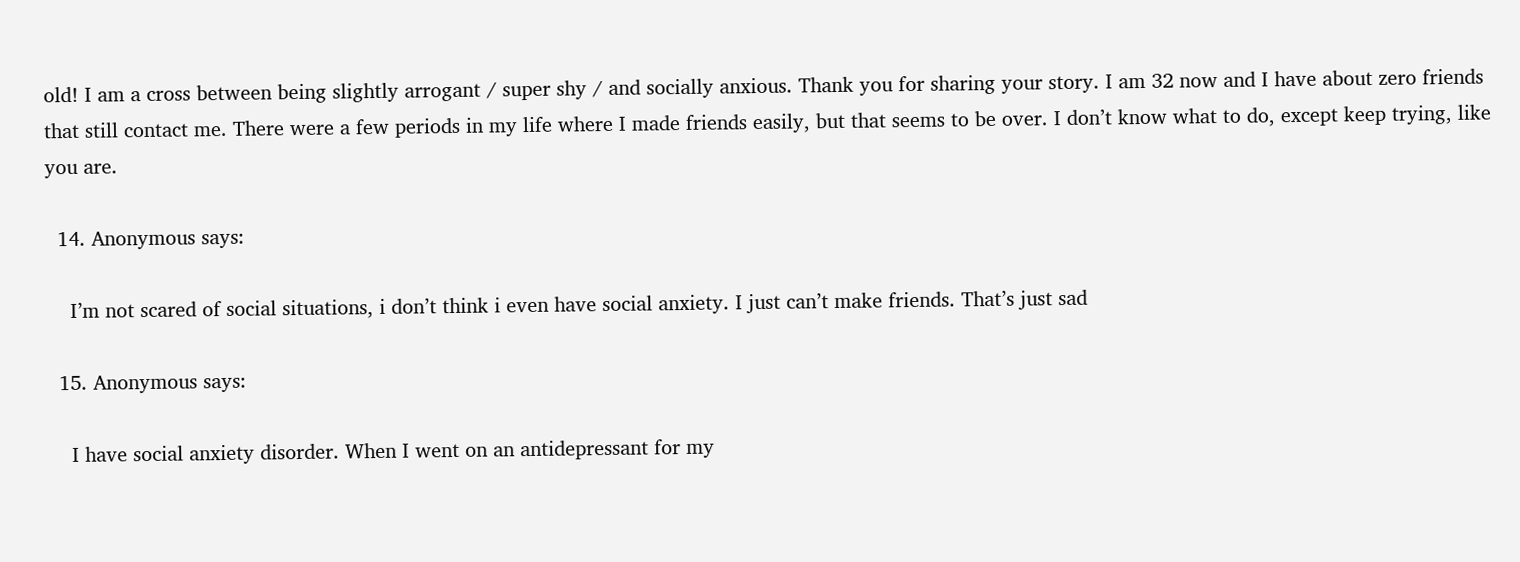old! I am a cross between being slightly arrogant / super shy / and socially anxious. Thank you for sharing your story. I am 32 now and I have about zero friends that still contact me. There were a few periods in my life where I made friends easily, but that seems to be over. I don’t know what to do, except keep trying, like you are.

  14. Anonymous says:

    I’m not scared of social situations, i don’t think i even have social anxiety. I just can’t make friends. That’s just sad

  15. Anonymous says:

    I have social anxiety disorder. When I went on an antidepressant for my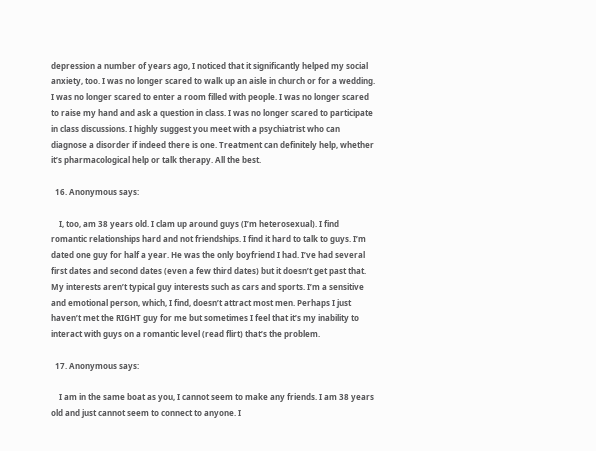depression a number of years ago, I noticed that it significantly helped my social anxiety, too. I was no longer scared to walk up an aisle in church or for a wedding. I was no longer scared to enter a room filled with people. I was no longer scared to raise my hand and ask a question in class. I was no longer scared to participate in class discussions. I highly suggest you meet with a psychiatrist who can diagnose a disorder if indeed there is one. Treatment can definitely help, whether it’s pharmacological help or talk therapy. All the best.

  16. Anonymous says:

    I, too, am 38 years old. I clam up around guys (I’m heterosexual). I find romantic relationships hard and not friendships. I find it hard to talk to guys. I’m dated one guy for half a year. He was the only boyfriend I had. I’ve had several first dates and second dates (even a few third dates) but it doesn’t get past that. My interests aren’t typical guy interests such as cars and sports. I’m a sensitive and emotional person, which, I find, doesn’t attract most men. Perhaps I just haven’t met the RIGHT guy for me but sometimes I feel that it’s my inability to interact with guys on a romantic level (read flirt) that’s the problem.

  17. Anonymous says:

    I am in the same boat as you, I cannot seem to make any friends. I am 38 years old and just cannot seem to connect to anyone. I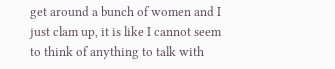get around a bunch of women and I just clam up, it is like I cannot seem to think of anything to talk with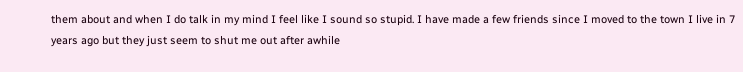them about and when I do talk in my mind I feel like I sound so stupid. I have made a few friends since I moved to the town I live in 7 years ago but they just seem to shut me out after awhile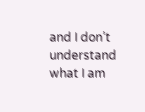and I don’t understand what I am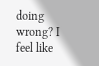doing wrong? I feel like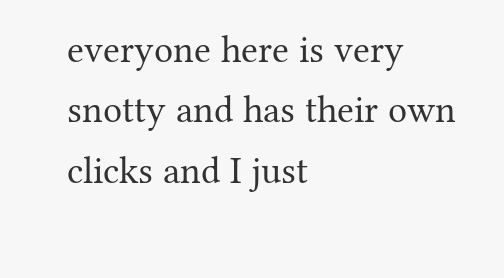everyone here is very snotty and has their own clicks and I just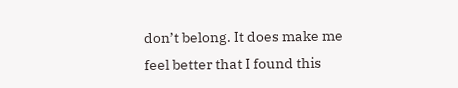don’t belong. It does make me feel better that I found this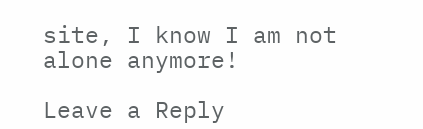site, I know I am not alone anymore!

Leave a Reply